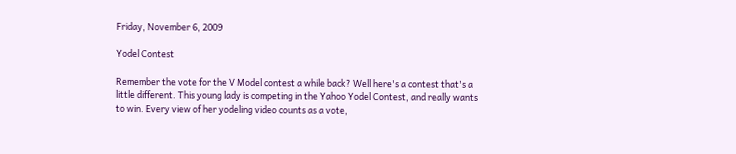Friday, November 6, 2009

Yodel Contest

Remember the vote for the V Model contest a while back? Well here's a contest that's a little different. This young lady is competing in the Yahoo Yodel Contest, and really wants to win. Every view of her yodeling video counts as a vote,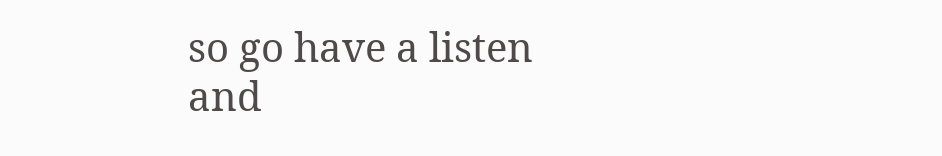so go have a listen and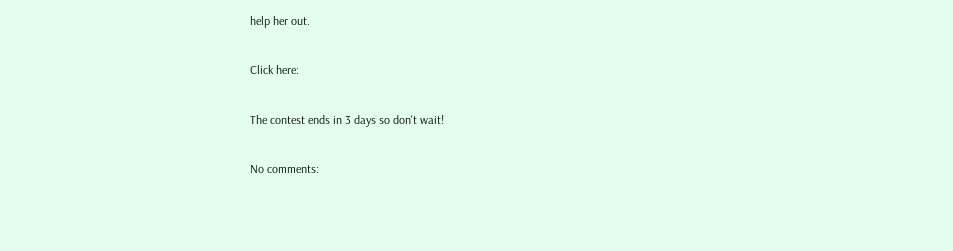help her out.

Click here:

The contest ends in 3 days so don't wait!

No comments: